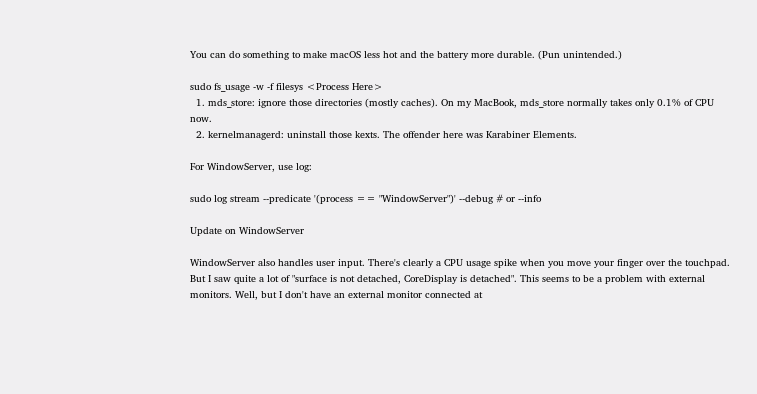You can do something to make macOS less hot and the battery more durable. (Pun unintended.)

sudo fs_usage -w -f filesys <Process Here>
  1. mds_store: ignore those directories (mostly caches). On my MacBook, mds_store normally takes only 0.1% of CPU now.
  2. kernelmanagerd: uninstall those kexts. The offender here was Karabiner Elements.

For WindowServer, use log:

sudo log stream --predicate '(process == "WindowServer")' --debug # or --info

Update on WindowServer

WindowServer also handles user input. There's clearly a CPU usage spike when you move your finger over the touchpad. But I saw quite a lot of "surface is not detached, CoreDisplay is detached". This seems to be a problem with external monitors. Well, but I don't have an external monitor connected at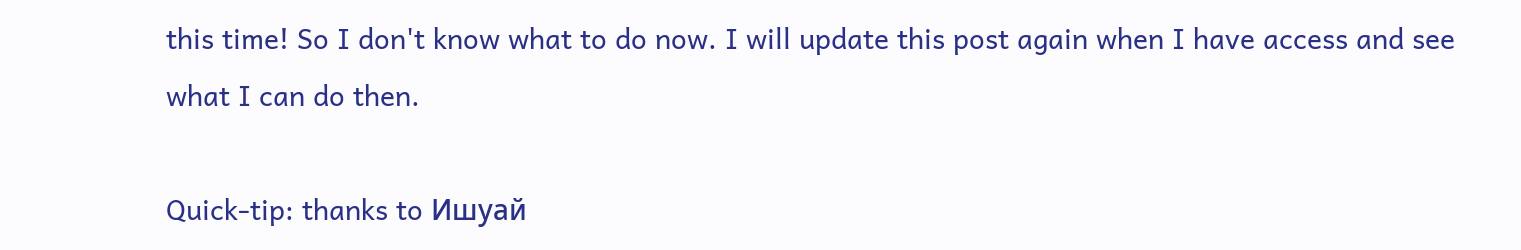this time! So I don't know what to do now. I will update this post again when I have access and see what I can do then.

Quick-tip: thanks to Ишуай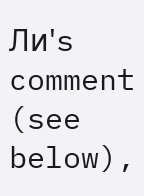Ли's comment (see below),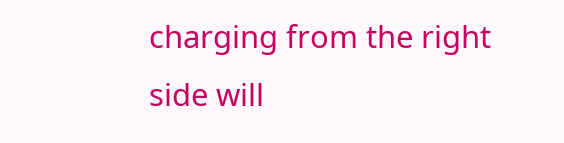charging from the right side will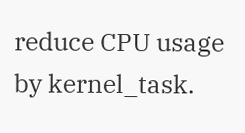reduce CPU usage by kernel_task.